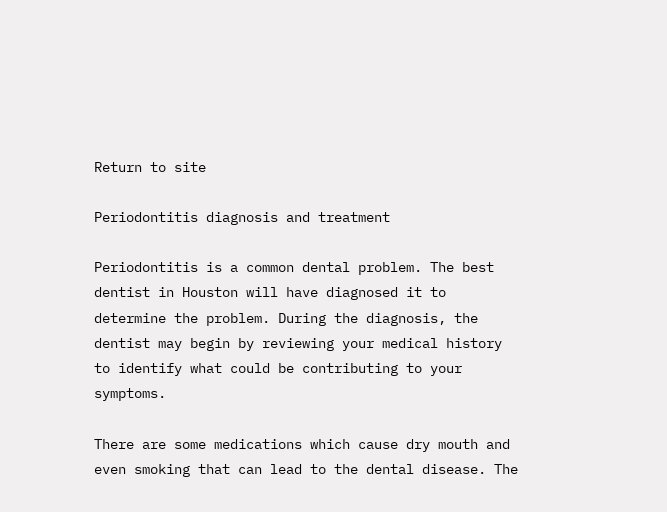Return to site

Periodontitis diagnosis and treatment

Periodontitis is a common dental problem. The best dentist in Houston will have diagnosed it to determine the problem. During the diagnosis, the dentist may begin by reviewing your medical history to identify what could be contributing to your symptoms.

There are some medications which cause dry mouth and even smoking that can lead to the dental disease. The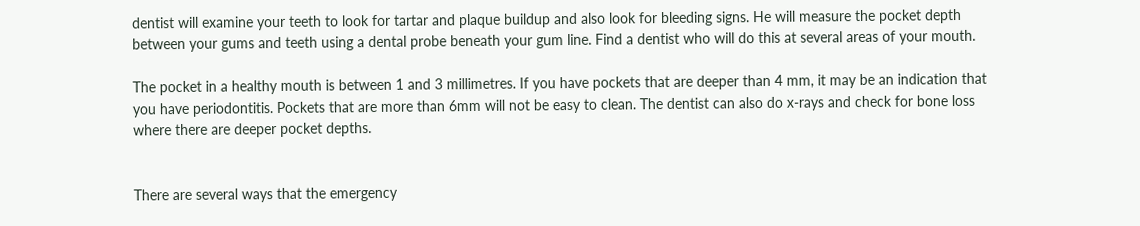dentist will examine your teeth to look for tartar and plaque buildup and also look for bleeding signs. He will measure the pocket depth between your gums and teeth using a dental probe beneath your gum line. Find a dentist who will do this at several areas of your mouth.

The pocket in a healthy mouth is between 1 and 3 millimetres. If you have pockets that are deeper than 4 mm, it may be an indication that you have periodontitis. Pockets that are more than 6mm will not be easy to clean. The dentist can also do x-rays and check for bone loss where there are deeper pocket depths.


There are several ways that the emergency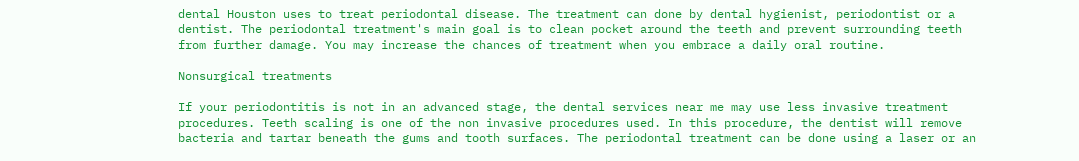dental Houston uses to treat periodontal disease. The treatment can done by dental hygienist, periodontist or a dentist. The periodontal treatment's main goal is to clean pocket around the teeth and prevent surrounding teeth from further damage. You may increase the chances of treatment when you embrace a daily oral routine.

Nonsurgical treatments

If your periodontitis is not in an advanced stage, the dental services near me may use less invasive treatment procedures. Teeth scaling is one of the non invasive procedures used. In this procedure, the dentist will remove bacteria and tartar beneath the gums and tooth surfaces. The periodontal treatment can be done using a laser or an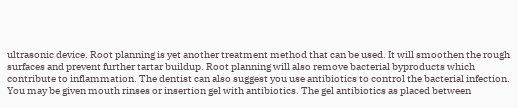ultrasonic device. Root planning is yet another treatment method that can be used. It will smoothen the rough surfaces and prevent further tartar buildup. Root planning will also remove bacterial byproducts which contribute to inflammation. The dentist can also suggest you use antibiotics to control the bacterial infection. You may be given mouth rinses or insertion gel with antibiotics. The gel antibiotics as placed between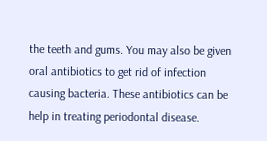the teeth and gums. You may also be given oral antibiotics to get rid of infection causing bacteria. These antibiotics can be help in treating periodontal disease.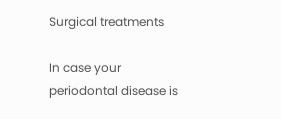Surgical treatments

In case your periodontal disease is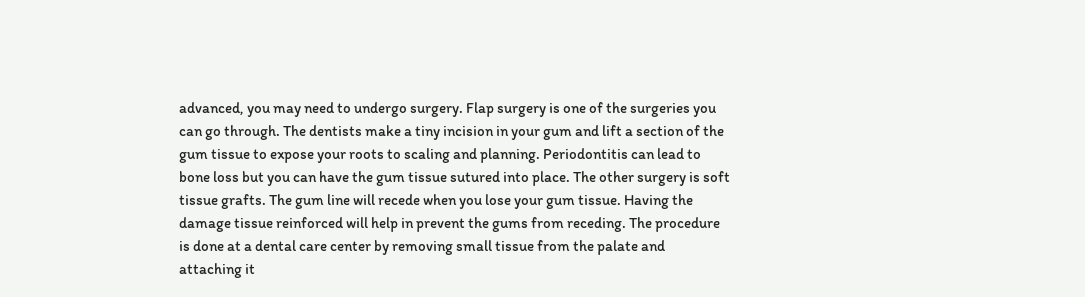advanced, you may need to undergo surgery. Flap surgery is one of the surgeries you can go through. The dentists make a tiny incision in your gum and lift a section of the gum tissue to expose your roots to scaling and planning. Periodontitis can lead to bone loss but you can have the gum tissue sutured into place. The other surgery is soft tissue grafts. The gum line will recede when you lose your gum tissue. Having the damage tissue reinforced will help in prevent the gums from receding. The procedure is done at a dental care center by removing small tissue from the palate and attaching it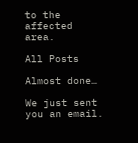to the affected area.

All Posts

Almost done…

We just sent you an email.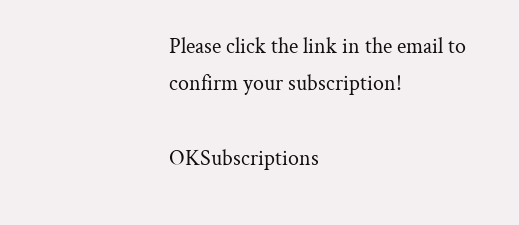Please click the link in the email to confirm your subscription!

OKSubscriptions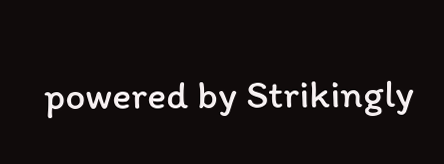powered by Strikingly